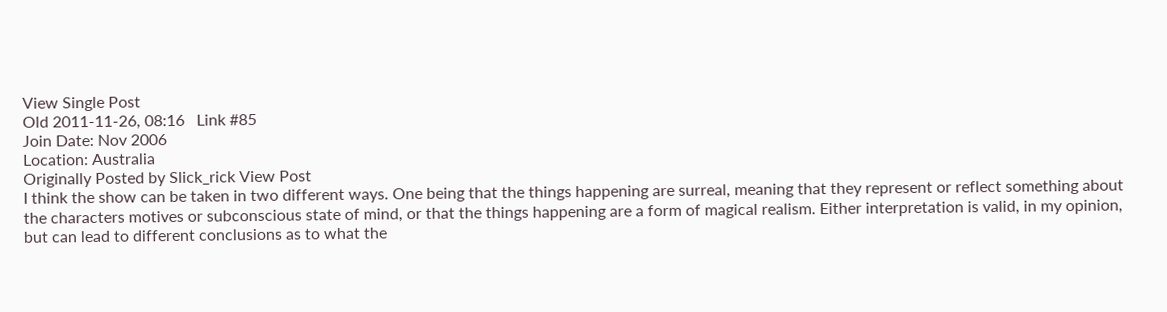View Single Post
Old 2011-11-26, 08:16   Link #85
Join Date: Nov 2006
Location: Australia
Originally Posted by Slick_rick View Post
I think the show can be taken in two different ways. One being that the things happening are surreal, meaning that they represent or reflect something about the characters motives or subconscious state of mind, or that the things happening are a form of magical realism. Either interpretation is valid, in my opinion, but can lead to different conclusions as to what the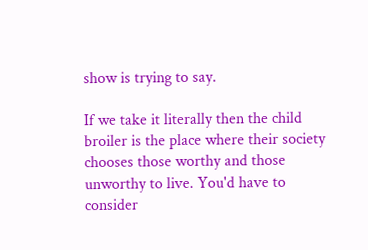show is trying to say.

If we take it literally then the child broiler is the place where their society chooses those worthy and those unworthy to live. You'd have to consider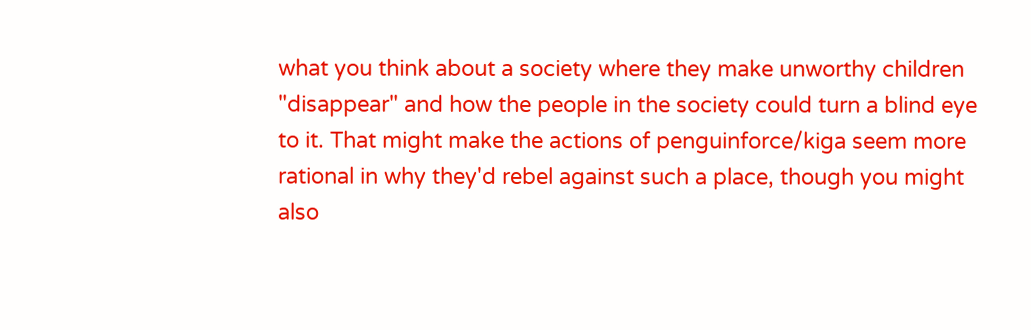what you think about a society where they make unworthy children "disappear" and how the people in the society could turn a blind eye to it. That might make the actions of penguinforce/kiga seem more rational in why they'd rebel against such a place, though you might also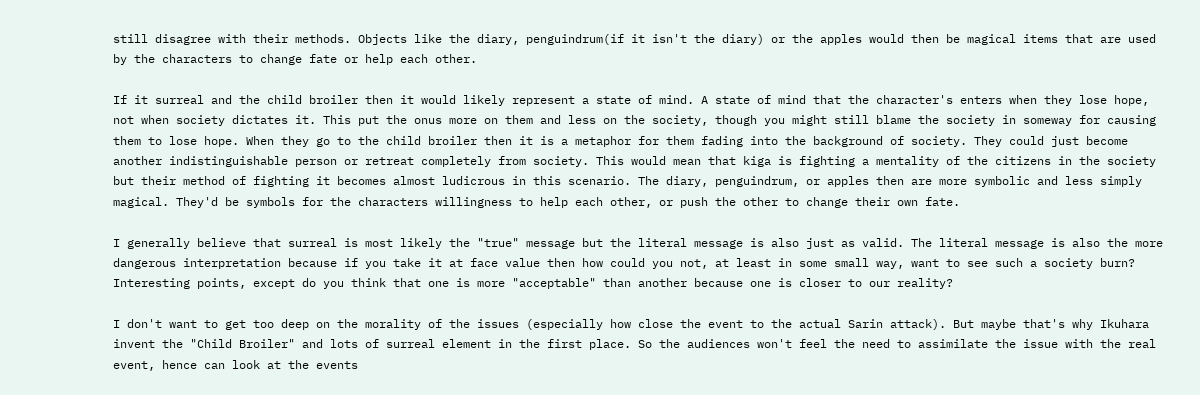still disagree with their methods. Objects like the diary, penguindrum(if it isn't the diary) or the apples would then be magical items that are used by the characters to change fate or help each other.

If it surreal and the child broiler then it would likely represent a state of mind. A state of mind that the character's enters when they lose hope, not when society dictates it. This put the onus more on them and less on the society, though you might still blame the society in someway for causing them to lose hope. When they go to the child broiler then it is a metaphor for them fading into the background of society. They could just become another indistinguishable person or retreat completely from society. This would mean that kiga is fighting a mentality of the citizens in the society but their method of fighting it becomes almost ludicrous in this scenario. The diary, penguindrum, or apples then are more symbolic and less simply magical. They'd be symbols for the characters willingness to help each other, or push the other to change their own fate.

I generally believe that surreal is most likely the "true" message but the literal message is also just as valid. The literal message is also the more dangerous interpretation because if you take it at face value then how could you not, at least in some small way, want to see such a society burn?
Interesting points, except do you think that one is more "acceptable" than another because one is closer to our reality?

I don't want to get too deep on the morality of the issues (especially how close the event to the actual Sarin attack). But maybe that's why Ikuhara invent the "Child Broiler" and lots of surreal element in the first place. So the audiences won't feel the need to assimilate the issue with the real event, hence can look at the events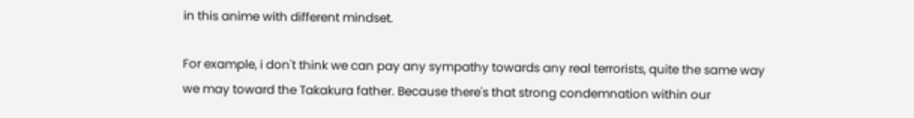in this anime with different mindset.

For example, i don't think we can pay any sympathy towards any real terrorists, quite the same way we may toward the Takakura father. Because there's that strong condemnation within our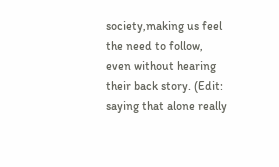society,making us feel the need to follow, even without hearing their back story. (Edit: saying that alone really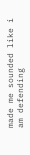made me sounded like i am defending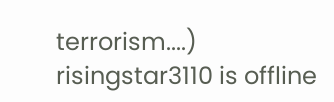terrorism....)
risingstar3110 is offline